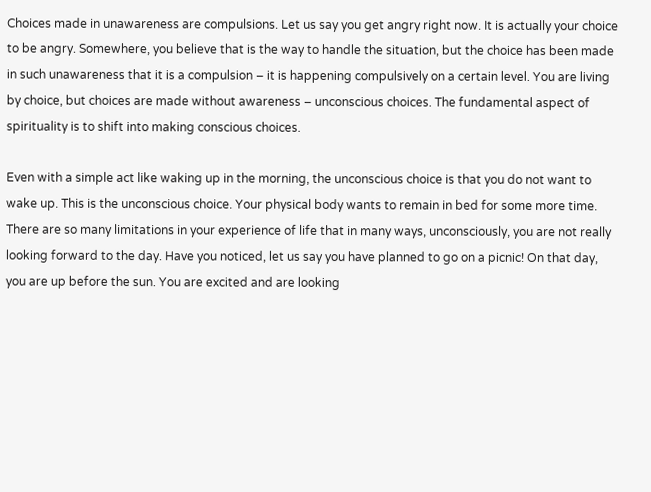Choices made in unawareness are compulsions. Let us say you get angry right now. It is actually your choice to be angry. Somewhere, you believe that is the way to handle the situation, but the choice has been made in such unawareness that it is a compulsion – it is happening compulsively on a certain level. You are living by choice, but choices are made without awareness – unconscious choices. The fundamental aspect of spirituality is to shift into making conscious choices.

Even with a simple act like waking up in the morning, the unconscious choice is that you do not want to wake up. This is the unconscious choice. Your physical body wants to remain in bed for some more time. There are so many limitations in your experience of life that in many ways, unconsciously, you are not really looking forward to the day. Have you noticed, let us say you have planned to go on a picnic! On that day, you are up before the sun. You are excited and are looking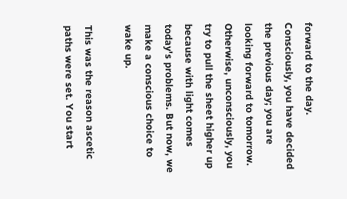forward to the day. Consciously, you have decided the previous day; you are looking forward to tomorrow. Otherwise, unconsciously, you try to pull the sheet higher up because with light comes today's problems. But now, we make a conscious choice to wake up.

This was the reason ascetic paths were set. You start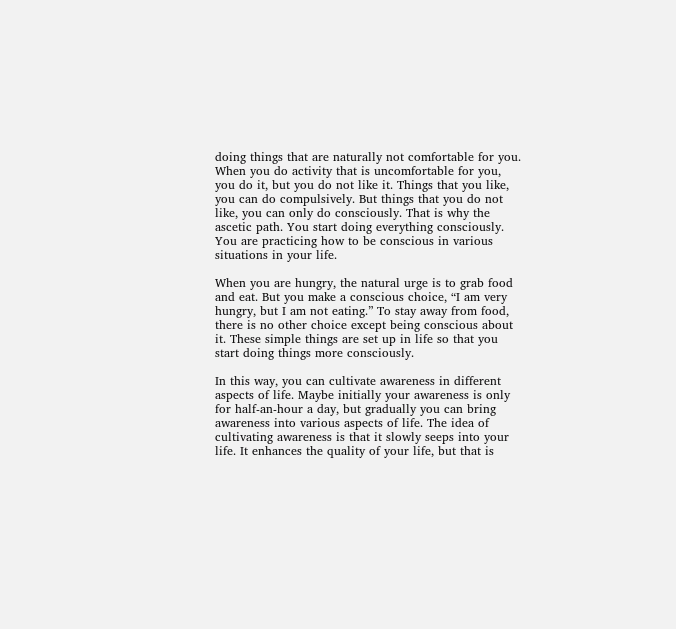doing things that are naturally not comfortable for you. When you do activity that is uncomfortable for you, you do it, but you do not like it. Things that you like, you can do compulsively. But things that you do not like, you can only do consciously. That is why the ascetic path. You start doing everything consciously. You are practicing how to be conscious in various situations in your life.

When you are hungry, the natural urge is to grab food and eat. But you make a conscious choice, “I am very hungry, but I am not eating.” To stay away from food, there is no other choice except being conscious about it. These simple things are set up in life so that you start doing things more consciously.

In this way, you can cultivate awareness in different aspects of life. Maybe initially your awareness is only for half-an-hour a day, but gradually you can bring awareness into various aspects of life. The idea of cultivating awareness is that it slowly seeps into your life. It enhances the quality of your life, but that is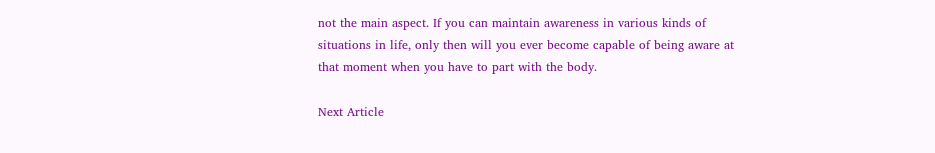not the main aspect. If you can maintain awareness in various kinds of situations in life, only then will you ever become capable of being aware at that moment when you have to part with the body.

Next Article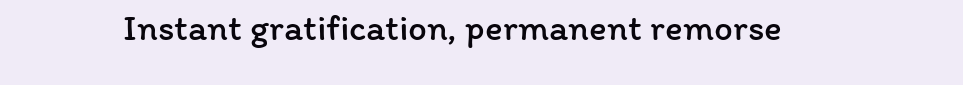Instant gratification, permanent remorse